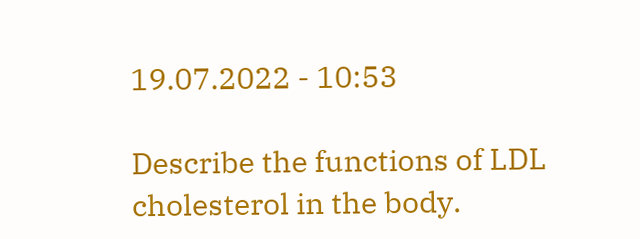19.07.2022 - 10:53

Describe the functions of LDL cholesterol in the body.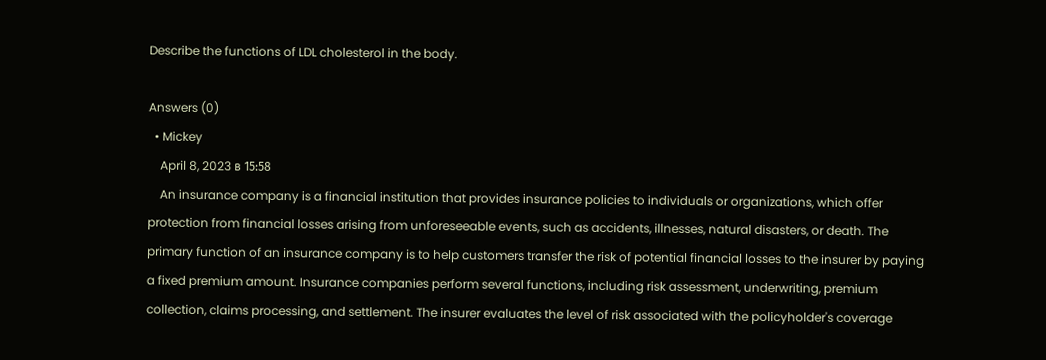Describe the functions of LDL cholesterol in the body.

Answers (0)
  • Mickey
    April 8, 2023 в 15:58
    An insurance company is a financial institution that provides insurance policies to individuals or organizations, which offer protection from financial losses arising from unforeseeable events, such as accidents, illnesses, natural disasters, or death. The primary function of an insurance company is to help customers transfer the risk of potential financial losses to the insurer by paying a fixed premium amount. Insurance companies perform several functions, including risk assessment, underwriting, premium collection, claims processing, and settlement. The insurer evaluates the level of risk associated with the policyholder's coverage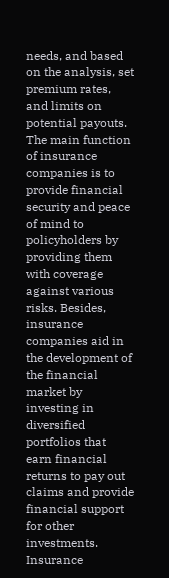needs, and based on the analysis, set premium rates, and limits on potential payouts. The main function of insurance companies is to provide financial security and peace of mind to policyholders by providing them with coverage against various risks. Besides, insurance companies aid in the development of the financial market by investing in diversified portfolios that earn financial returns to pay out claims and provide financial support for other investments. Insurance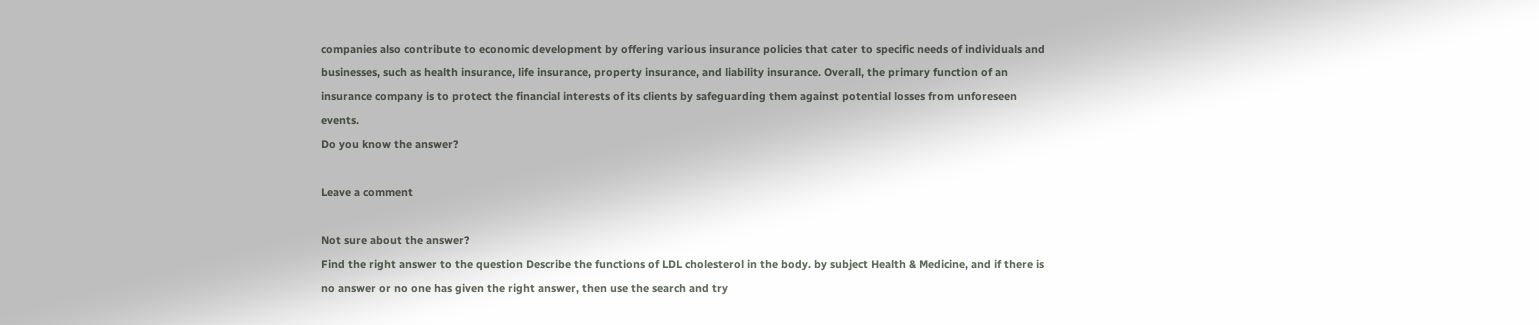companies also contribute to economic development by offering various insurance policies that cater to specific needs of individuals and businesses, such as health insurance, life insurance, property insurance, and liability insurance. Overall, the primary function of an insurance company is to protect the financial interests of its clients by safeguarding them against potential losses from unforeseen events.
Do you know the answer?

Leave a comment

Not sure about the answer?
Find the right answer to the question Describe the functions of LDL cholesterol in the body. by subject Health & Medicine, and if there is no answer or no one has given the right answer, then use the search and try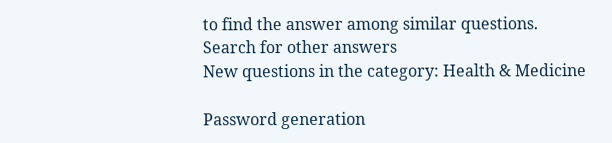to find the answer among similar questions.
Search for other answers
New questions in the category: Health & Medicine

Password generation